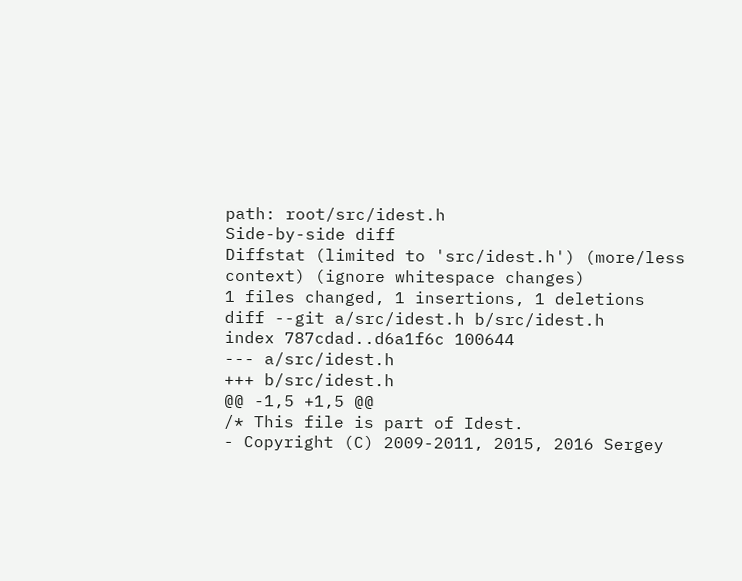path: root/src/idest.h
Side-by-side diff
Diffstat (limited to 'src/idest.h') (more/less context) (ignore whitespace changes)
1 files changed, 1 insertions, 1 deletions
diff --git a/src/idest.h b/src/idest.h
index 787cdad..d6a1f6c 100644
--- a/src/idest.h
+++ b/src/idest.h
@@ -1,5 +1,5 @@
/* This file is part of Idest.
- Copyright (C) 2009-2011, 2015, 2016 Sergey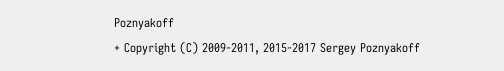Poznyakoff
+ Copyright (C) 2009-2011, 2015-2017 Sergey Poznyakoff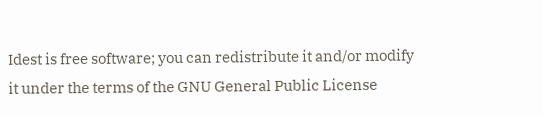Idest is free software; you can redistribute it and/or modify
it under the terms of the GNU General Public License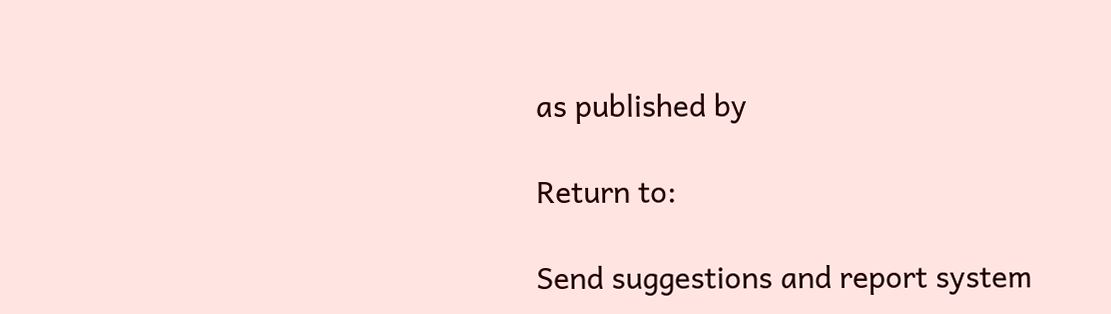as published by

Return to:

Send suggestions and report system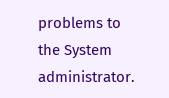problems to the System administrator.